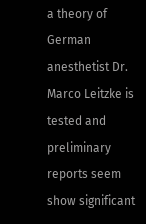a theory of German anesthetist Dr. Marco Leitzke is tested and preliminary reports seem show significant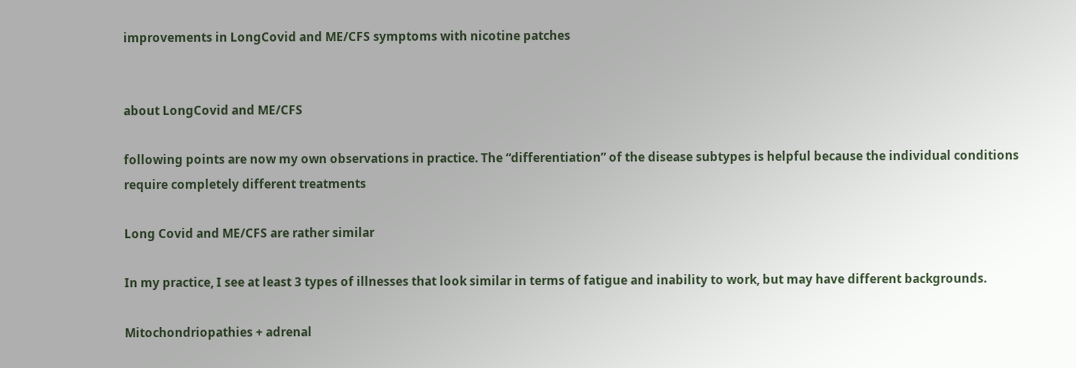improvements in LongCovid and ME/CFS symptoms with nicotine patches


about LongCovid and ME/CFS

following points are now my own observations in practice. The “differentiation” of the disease subtypes is helpful because the individual conditions require completely different treatments

Long Covid and ME/CFS are rather similar

In my practice, I see at least 3 types of illnesses that look similar in terms of fatigue and inability to work, but may have different backgrounds.

Mitochondriopathies + adrenal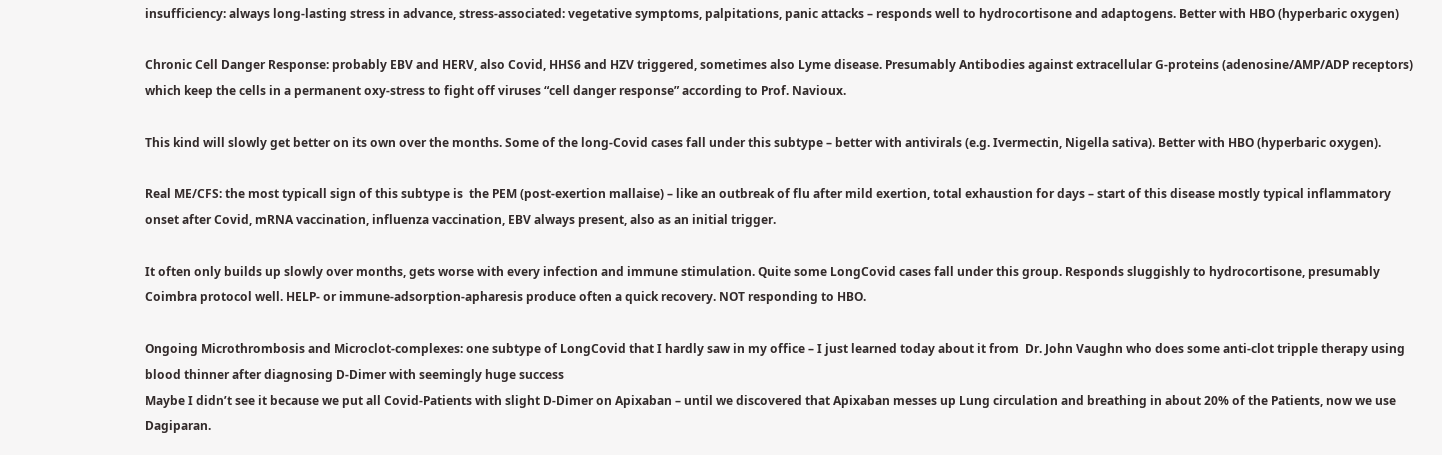insufficiency: always long-lasting stress in advance, stress-associated: vegetative symptoms, palpitations, panic attacks – responds well to hydrocortisone and adaptogens. Better with HBO (hyperbaric oxygen)

Chronic Cell Danger Response: probably EBV and HERV, also Covid, HHS6 and HZV triggered, sometimes also Lyme disease. Presumably Antibodies against extracellular G-proteins (adenosine/AMP/ADP receptors) which keep the cells in a permanent oxy-stress to fight off viruses “cell danger response” according to Prof. Navioux.

This kind will slowly get better on its own over the months. Some of the long-Covid cases fall under this subtype – better with antivirals (e.g. Ivermectin, Nigella sativa). Better with HBO (hyperbaric oxygen).

Real ME/CFS: the most typicall sign of this subtype is  the PEM (post-exertion mallaise) – like an outbreak of flu after mild exertion, total exhaustion for days – start of this disease mostly typical inflammatory onset after Covid, mRNA vaccination, influenza vaccination, EBV always present, also as an initial trigger.

It often only builds up slowly over months, gets worse with every infection and immune stimulation. Quite some LongCovid cases fall under this group. Responds sluggishly to hydrocortisone, presumably Coimbra protocol well. HELP- or immune-adsorption-apharesis produce often a quick recovery. NOT responding to HBO.

Ongoing Microthrombosis and Microclot-complexes: one subtype of LongCovid that I hardly saw in my office – I just learned today about it from  Dr. John Vaughn who does some anti-clot tripple therapy using blood thinner after diagnosing D-Dimer with seemingly huge success
Maybe I didn’t see it because we put all Covid-Patients with slight D-Dimer on Apixaban – until we discovered that Apixaban messes up Lung circulation and breathing in about 20% of the Patients, now we use Dagiparan.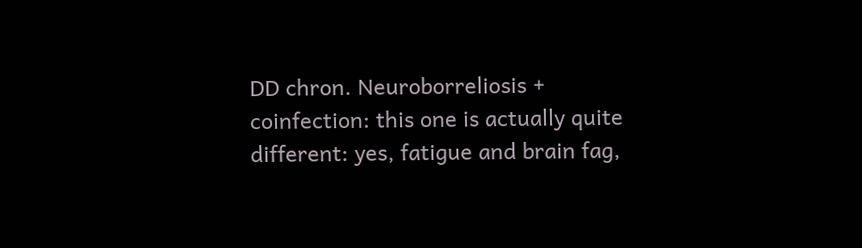DD chron. Neuroborreliosis + coinfection: this one is actually quite different: yes, fatigue and brain fag,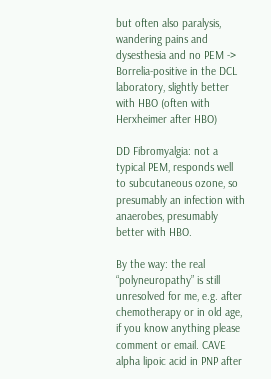but often also paralysis, wandering pains and dysesthesia and no PEM -> Borrelia-positive in the DCL laboratory, slightly better with HBO (often with Herxheimer after HBO)

DD Fibromyalgia: not a typical PEM, responds well to subcutaneous ozone, so presumably an infection with anaerobes, presumably better with HBO.

By the way: the real “polyneuropathy” is still unresolved for me, e.g. after chemotherapy or in old age, if you know anything please comment or email. CAVE alpha lipoic acid in PNP after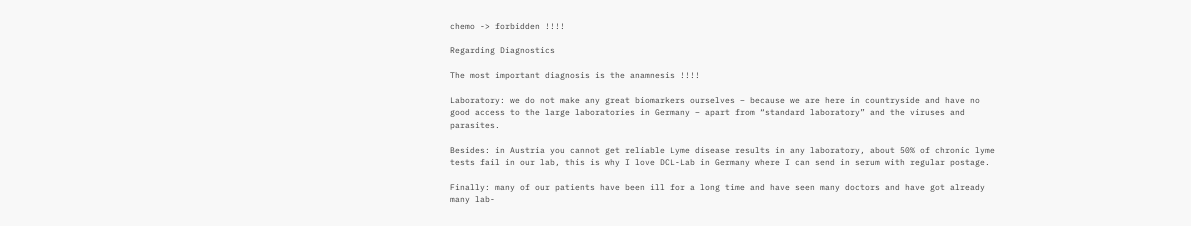chemo -> forbidden !!!!

Regarding Diagnostics

The most important diagnosis is the anamnesis !!!!

Laboratory: we do not make any great biomarkers ourselves – because we are here in countryside and have no good access to the large laboratories in Germany – apart from “standard laboratory” and the viruses and parasites.

Besides: in Austria you cannot get reliable Lyme disease results in any laboratory, about 50% of chronic lyme tests fail in our lab, this is why I love DCL-Lab in Germany where I can send in serum with regular postage.

Finally: many of our patients have been ill for a long time and have seen many doctors and have got already many lab-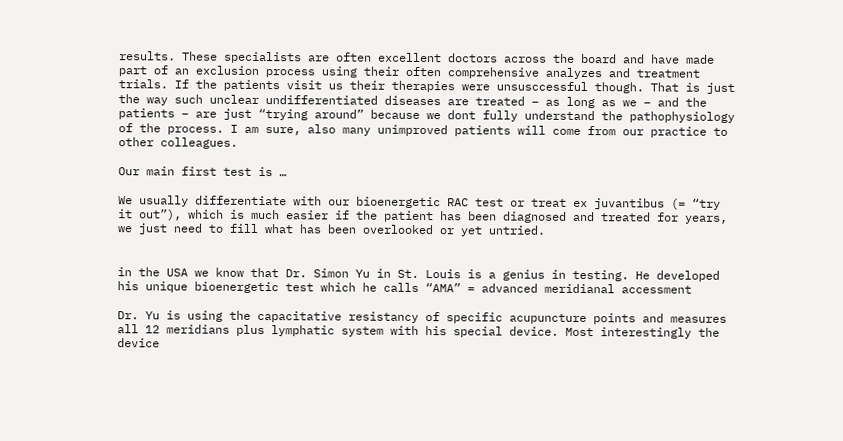results. These specialists are often excellent doctors across the board and have made part of an exclusion process using their often comprehensive analyzes and treatment trials. If the patients visit us their therapies were unsusccessful though. That is just the way such unclear undifferentiated diseases are treated – as long as we – and the patients – are just “trying around” because we dont fully understand the pathophysiology of the process. I am sure, also many unimproved patients will come from our practice to other colleagues.

Our main first test is …

We usually differentiate with our bioenergetic RAC test or treat ex juvantibus (= “try it out”), which is much easier if the patient has been diagnosed and treated for years, we just need to fill what has been overlooked or yet untried.


in the USA we know that Dr. Simon Yu in St. Louis is a genius in testing. He developed his unique bioenergetic test which he calls “AMA” = advanced meridianal accessment

Dr. Yu is using the capacitative resistancy of specific acupuncture points and measures all 12 meridians plus lymphatic system with his special device. Most interestingly the device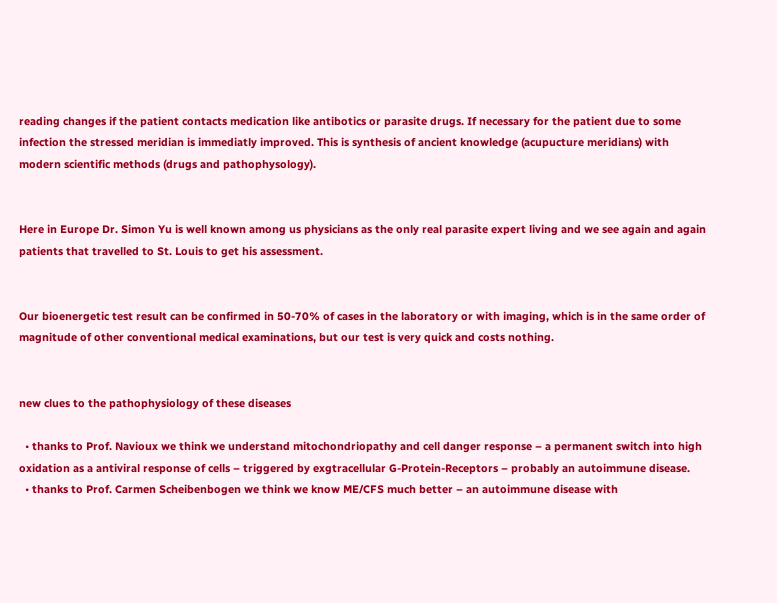reading changes if the patient contacts medication like antibotics or parasite drugs. If necessary for the patient due to some infection the stressed meridian is immediatly improved. This is synthesis of ancient knowledge (acupucture meridians) with modern scientific methods (drugs and pathophysology).


Here in Europe Dr. Simon Yu is well known among us physicians as the only real parasite expert living and we see again and again patients that travelled to St. Louis to get his assessment.


Our bioenergetic test result can be confirmed in 50-70% of cases in the laboratory or with imaging, which is in the same order of magnitude of other conventional medical examinations, but our test is very quick and costs nothing.


new clues to the pathophysiology of these diseases

  • thanks to Prof. Navioux we think we understand mitochondriopathy and cell danger response – a permanent switch into high oxidation as a antiviral response of cells – triggered by exgtracellular G-Protein-Receptors – probably an autoimmune disease.
  • thanks to Prof. Carmen Scheibenbogen we think we know ME/CFS much better – an autoimmune disease with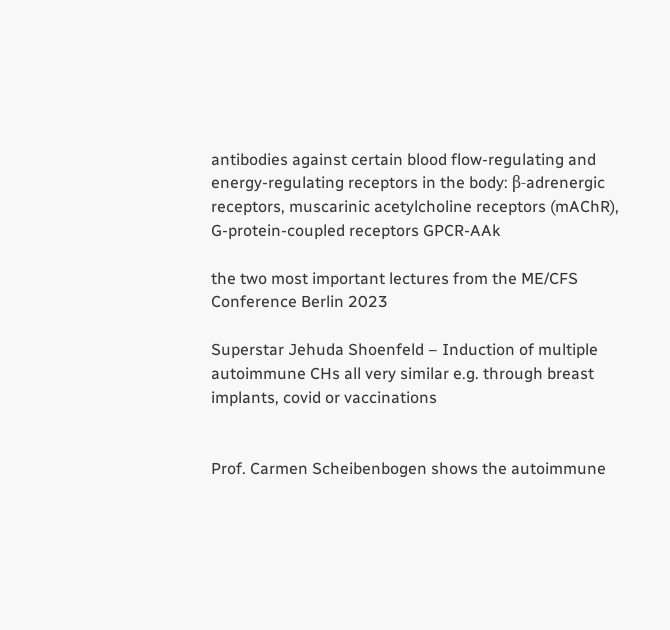antibodies against certain blood flow-regulating and energy-regulating receptors in the body: β-adrenergic receptors, muscarinic acetylcholine receptors (mAChR), G-protein-coupled receptors GPCR-AAk

the two most important lectures from the ME/CFS Conference Berlin 2023

Superstar Jehuda Shoenfeld – Induction of multiple autoimmune CHs all very similar e.g. through breast implants, covid or vaccinations


Prof. Carmen Scheibenbogen shows the autoimmune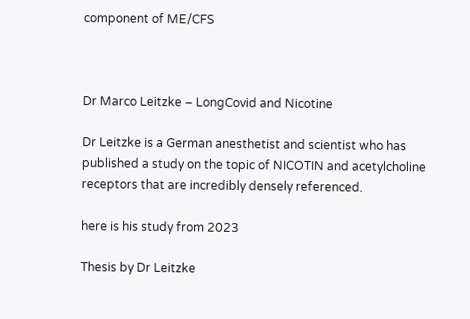component of ME/CFS



Dr Marco Leitzke – LongCovid and Nicotine

Dr Leitzke is a German anesthetist and scientist who has published a study on the topic of NICOTIN and acetylcholine receptors that are incredibly densely referenced.

here is his study from 2023

Thesis by Dr Leitzke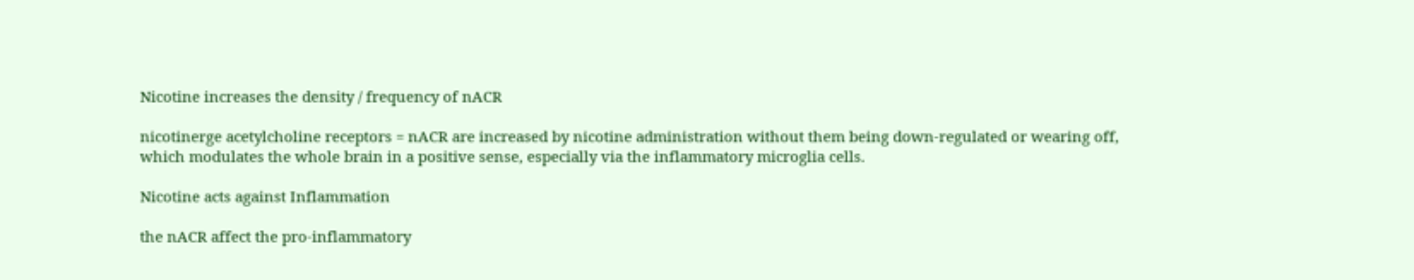Nicotine increases the density / frequency of nACR

nicotinerge acetylcholine receptors = nACR are increased by nicotine administration without them being down-regulated or wearing off, which modulates the whole brain in a positive sense, especially via the inflammatory microglia cells.

Nicotine acts against Inflammation

the nACR affect the pro-inflammatory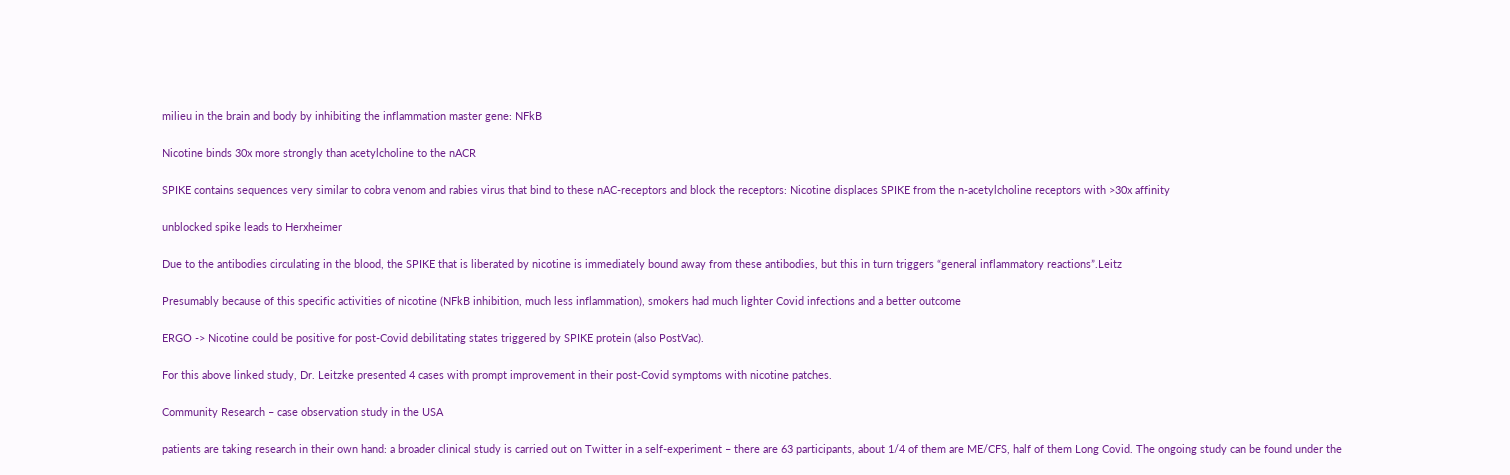milieu in the brain and body by inhibiting the inflammation master gene: NFkB

Nicotine binds 30x more strongly than acetylcholine to the nACR

SPIKE contains sequences very similar to cobra venom and rabies virus that bind to these nAC-receptors and block the receptors: Nicotine displaces SPIKE from the n-acetylcholine receptors with >30x affinity

unblocked spike leads to Herxheimer

Due to the antibodies circulating in the blood, the SPIKE that is liberated by nicotine is immediately bound away from these antibodies, but this in turn triggers “general inflammatory reactions”.Leitz

Presumably because of this specific activities of nicotine (NFkB inhibition, much less inflammation), smokers had much lighter Covid infections and a better outcome

ERGO -> Nicotine could be positive for post-Covid debilitating states triggered by SPIKE protein (also PostVac).

For this above linked study, Dr. Leitzke presented 4 cases with prompt improvement in their post-Covid symptoms with nicotine patches.

Community Research – case observation study in the USA

patients are taking research in their own hand: a broader clinical study is carried out on Twitter in a self-experiment – there are 63 participants, about 1/4 of them are ME/CFS, half of them Long Covid. The ongoing study can be found under the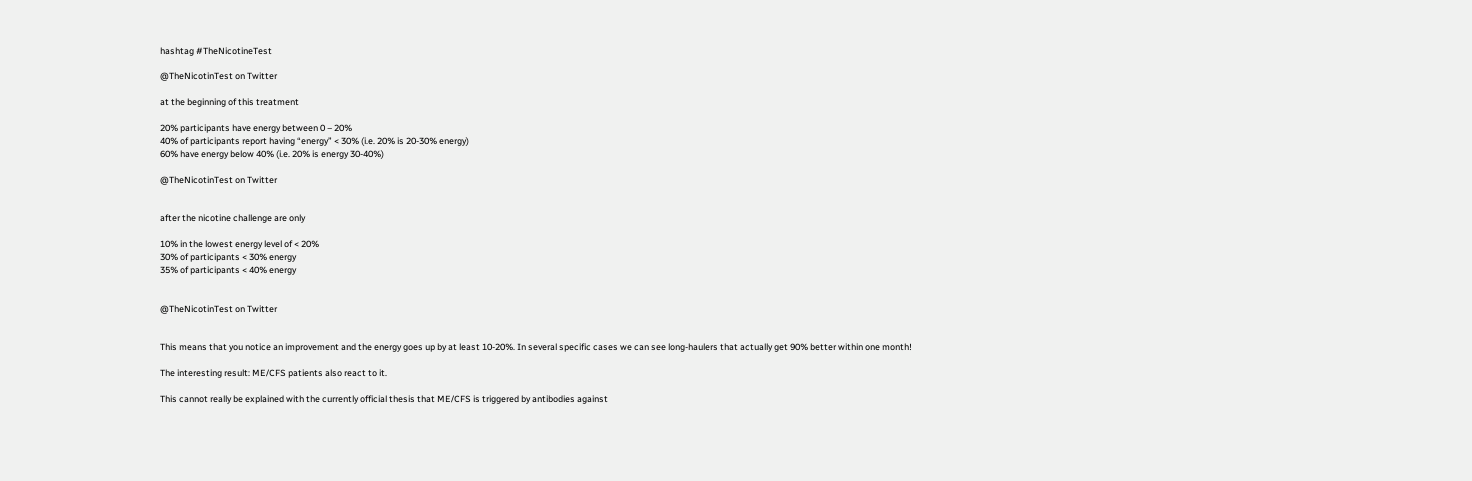hashtag #TheNicotineTest

@TheNicotinTest on Twitter

at the beginning of this treatment

20% participants have energy between 0 – 20%
40% of participants report having “energy” < 30% (i.e. 20% is 20-30% energy)
60% have energy below 40% (i.e. 20% is energy 30-40%)

@TheNicotinTest on Twitter


after the nicotine challenge are only

10% in the lowest energy level of < 20%
30% of participants < 30% energy
35% of participants < 40% energy


@TheNicotinTest on Twitter


This means that you notice an improvement and the energy goes up by at least 10-20%. In several specific cases we can see long-haulers that actually get 90% better within one month!

The interesting result: ME/CFS patients also react to it.

This cannot really be explained with the currently official thesis that ME/CFS is triggered by antibodies against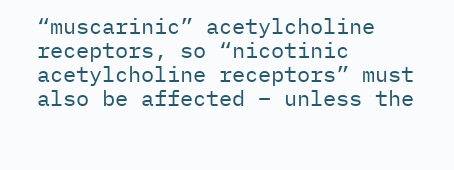“muscarinic” acetylcholine receptors, so “nicotinic acetylcholine receptors” must also be affected – unless the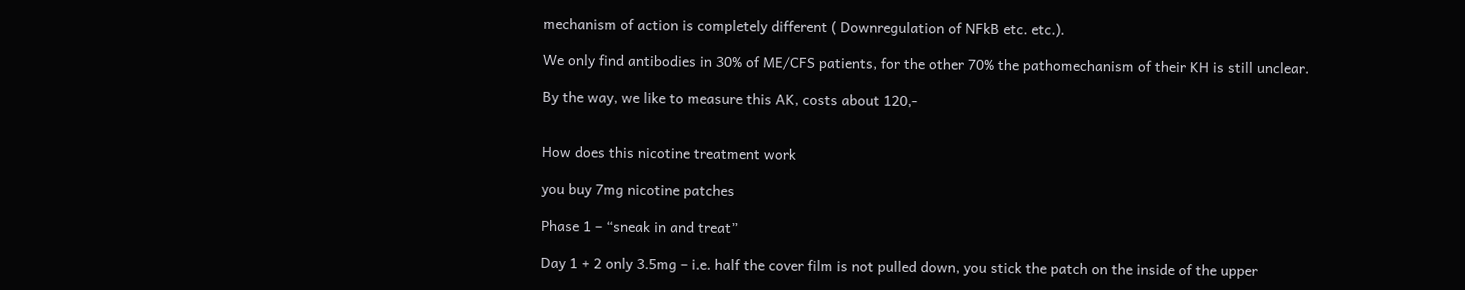mechanism of action is completely different ( Downregulation of NFkB etc. etc.).

We only find antibodies in 30% of ME/CFS patients, for the other 70% the pathomechanism of their KH is still unclear.

By the way, we like to measure this AK, costs about 120,-


How does this nicotine treatment work

you buy 7mg nicotine patches

Phase 1 – “sneak in and treat”

Day 1 + 2 only 3.5mg – i.e. half the cover film is not pulled down, you stick the patch on the inside of the upper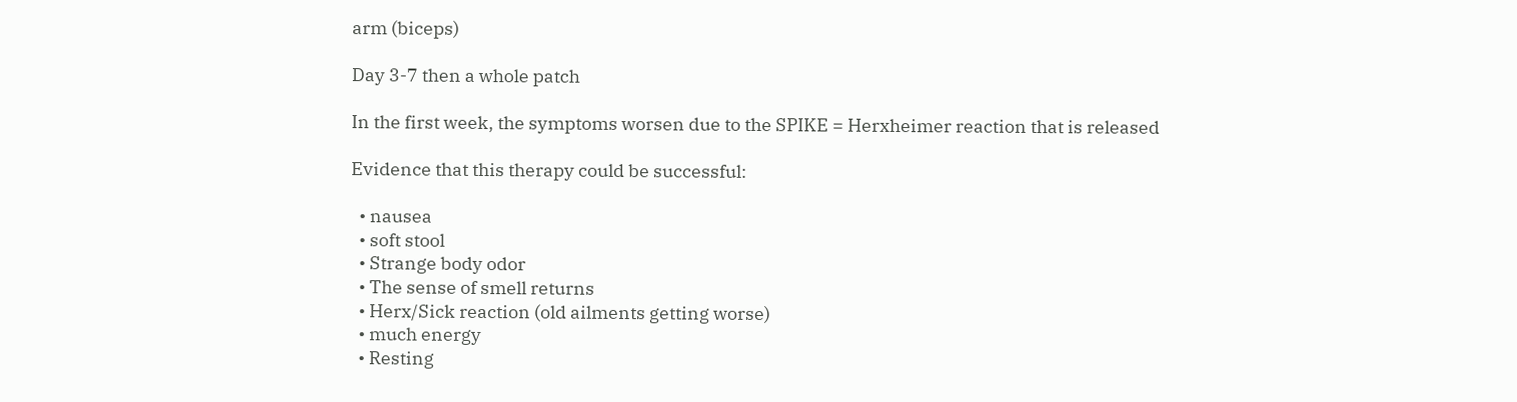arm (biceps)

Day 3-7 then a whole patch

In the first week, the symptoms worsen due to the SPIKE = Herxheimer reaction that is released

Evidence that this therapy could be successful:

  • nausea
  • soft stool
  • Strange body odor
  • The sense of smell returns
  • Herx/Sick reaction (old ailments getting worse)
  • much energy
  • Resting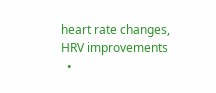heart rate changes, HRV improvements
  •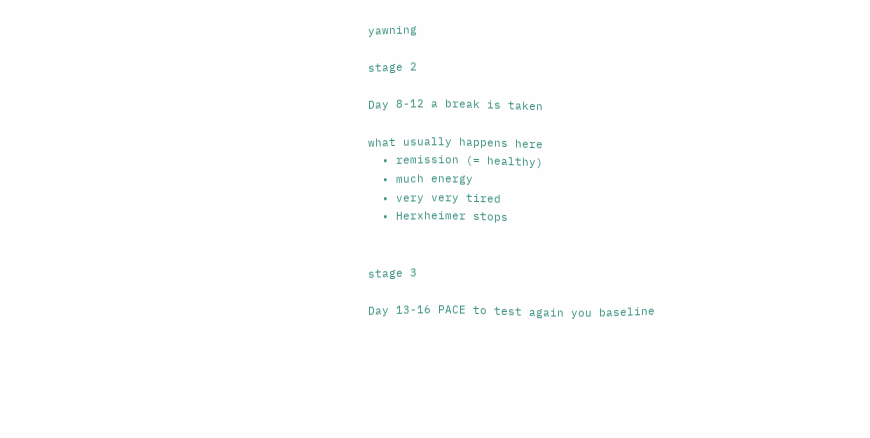yawning

stage 2

Day 8-12 a break is taken

what usually happens here
  • remission (= healthy)
  • much energy
  • very very tired
  • Herxheimer stops


stage 3

Day 13-16 PACE to test again you baseline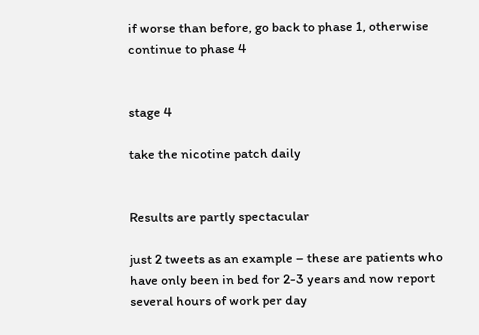if worse than before, go back to phase 1, otherwise continue to phase 4


stage 4

take the nicotine patch daily


Results are partly spectacular

just 2 tweets as an example – these are patients who have only been in bed for 2-3 years and now report several hours of work per day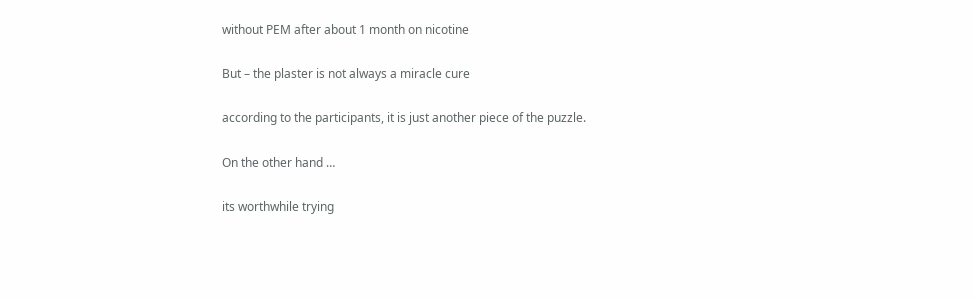without PEM after about 1 month on nicotine

But – the plaster is not always a miracle cure

according to the participants, it is just another piece of the puzzle.

On the other hand …

its worthwhile trying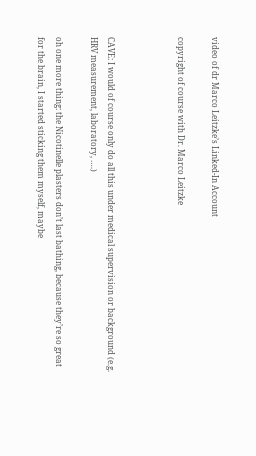video of dr Marco Leitzke’s Linked-In Account

copyright of course with Dr. Marco Leitzke



CAVE: I would of course only do all this under medical supervision or background (e.g. HRV measurement, laboratory, ….)

oh one more thing: the Nicotinelle plasters don’t last bathing, because they’re so great for the brain, I started sticking them myself, maybe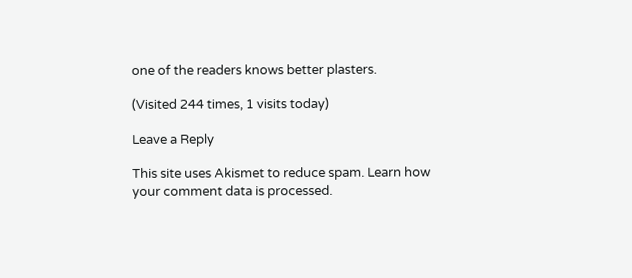one of the readers knows better plasters.

(Visited 244 times, 1 visits today)

Leave a Reply

This site uses Akismet to reduce spam. Learn how your comment data is processed.